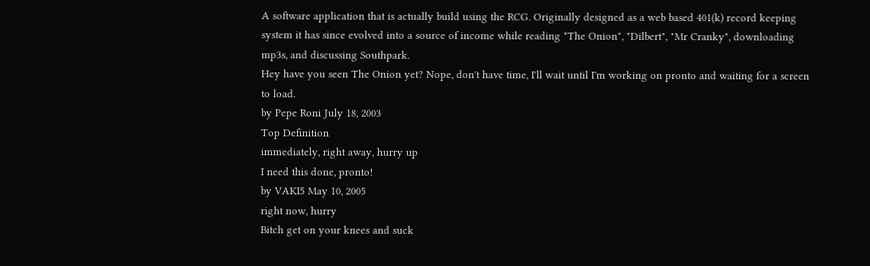A software application that is actually build using the RCG. Originally designed as a web based 401(k) record keeping system it has since evolved into a source of income while reading "The Onion", "Dilbert", "Mr Cranky", downloading mp3s, and discussing Southpark.
Hey have you seen The Onion yet? Nope, don't have time, I'll wait until I'm working on pronto and waiting for a screen to load.
by Pepe Roni July 18, 2003
Top Definition
immediately, right away, hurry up
I need this done, pronto!
by VAKI5 May 10, 2005
right now, hurry
Bitch get on your knees and suck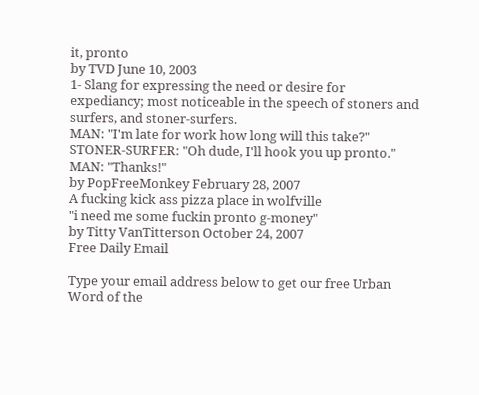it, pronto
by TVD June 10, 2003
1- Slang for expressing the need or desire for expediancy; most noticeable in the speech of stoners and surfers, and stoner-surfers.
MAN: "I'm late for work how long will this take?"
STONER-SURFER: "Oh dude, I'll hook you up pronto."
MAN: "Thanks!"
by PopFreeMonkey February 28, 2007
A fucking kick ass pizza place in wolfville
"i need me some fuckin pronto g-money"
by Titty VanTitterson October 24, 2007
Free Daily Email

Type your email address below to get our free Urban Word of the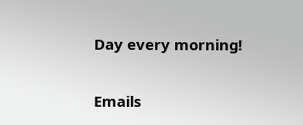Day every morning!

Emails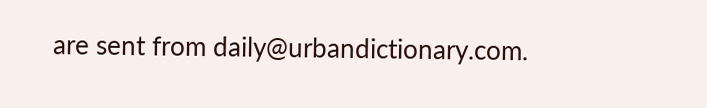are sent from daily@urbandictionary.com.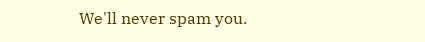We'll never spam you.